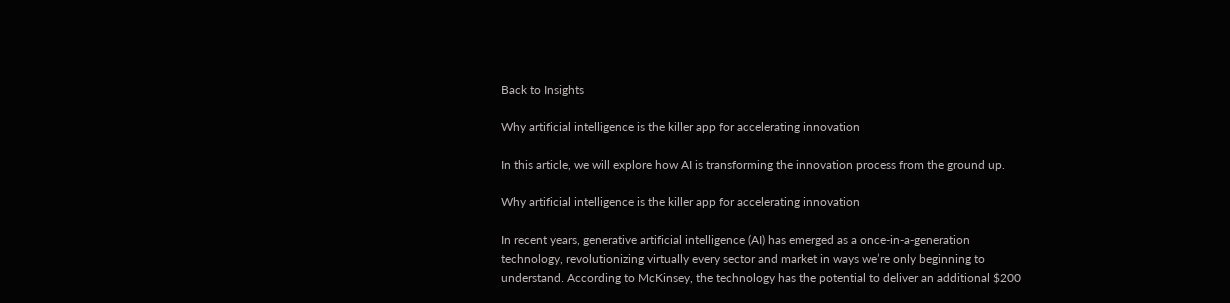Back to Insights

Why artificial intelligence is the killer app for accelerating innovation

In this article, we will explore how AI is transforming the innovation process from the ground up.

Why artificial intelligence is the killer app for accelerating innovation

In recent years, generative artificial intelligence (AI) has emerged as a once-in-a-generation technology, revolutionizing virtually every sector and market in ways we’re only beginning to understand. According to McKinsey, the technology has the potential to deliver an additional $200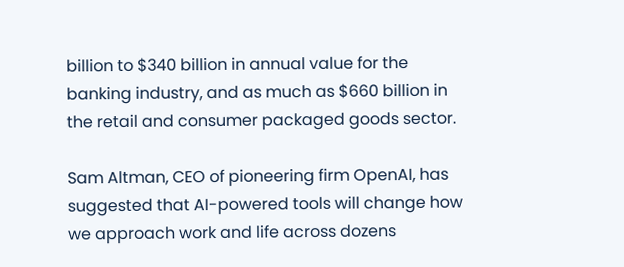billion to $340 billion in annual value for the banking industry, and as much as $660 billion in the retail and consumer packaged goods sector.

Sam Altman, CEO of pioneering firm OpenAI, has suggested that AI-powered tools will change how we approach work and life across dozens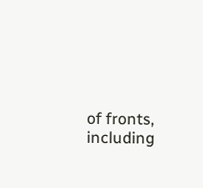of fronts, including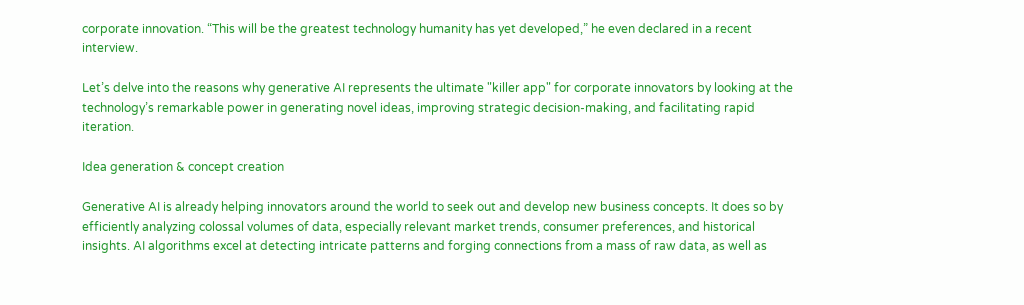corporate innovation. “This will be the greatest technology humanity has yet developed,” he even declared in a recent interview.

Let’s delve into the reasons why generative AI represents the ultimate "killer app" for corporate innovators by looking at the technology’s remarkable power in generating novel ideas, improving strategic decision-making, and facilitating rapid iteration.

Idea generation & concept creation

Generative AI is already helping innovators around the world to seek out and develop new business concepts. It does so by efficiently analyzing colossal volumes of data, especially relevant market trends, consumer preferences, and historical insights. AI algorithms excel at detecting intricate patterns and forging connections from a mass of raw data, as well as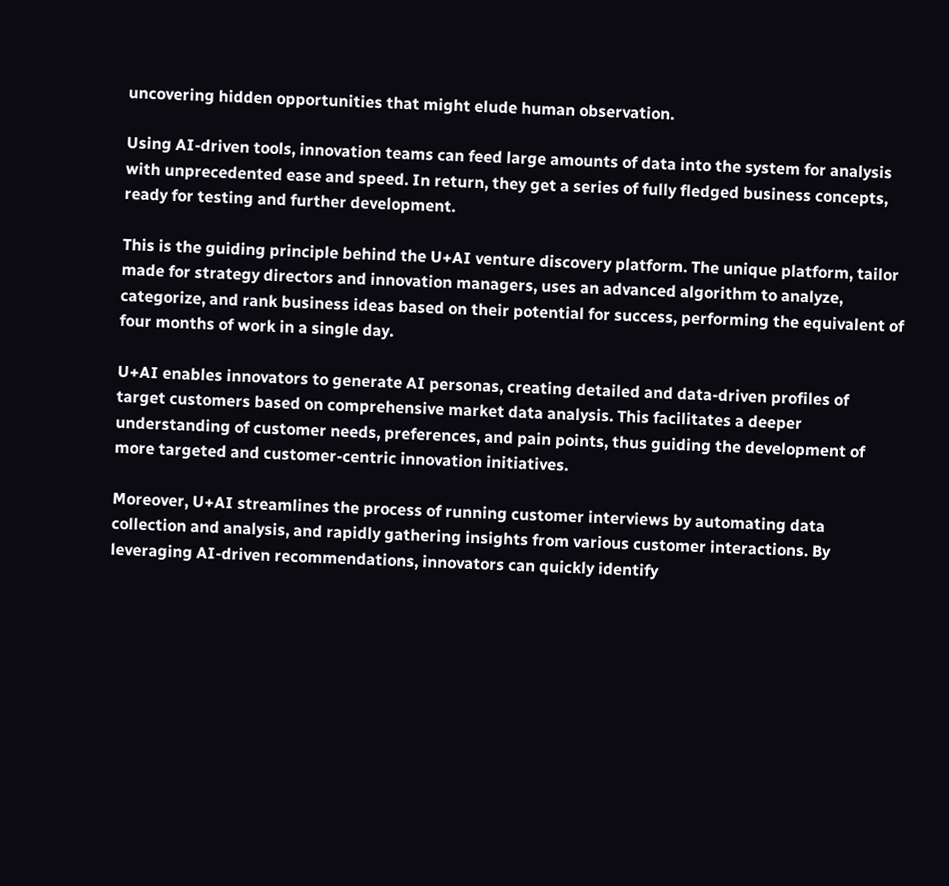uncovering hidden opportunities that might elude human observation.

Using AI-driven tools, innovation teams can feed large amounts of data into the system for analysis with unprecedented ease and speed. In return, they get a series of fully fledged business concepts, ready for testing and further development.

This is the guiding principle behind the U+AI venture discovery platform. The unique platform, tailor made for strategy directors and innovation managers, uses an advanced algorithm to analyze, categorize, and rank business ideas based on their potential for success, performing the equivalent of four months of work in a single day.

U+AI enables innovators to generate AI personas, creating detailed and data-driven profiles of target customers based on comprehensive market data analysis. This facilitates a deeper understanding of customer needs, preferences, and pain points, thus guiding the development of more targeted and customer-centric innovation initiatives.

Moreover, U+AI streamlines the process of running customer interviews by automating data collection and analysis, and rapidly gathering insights from various customer interactions. By leveraging AI-driven recommendations, innovators can quickly identify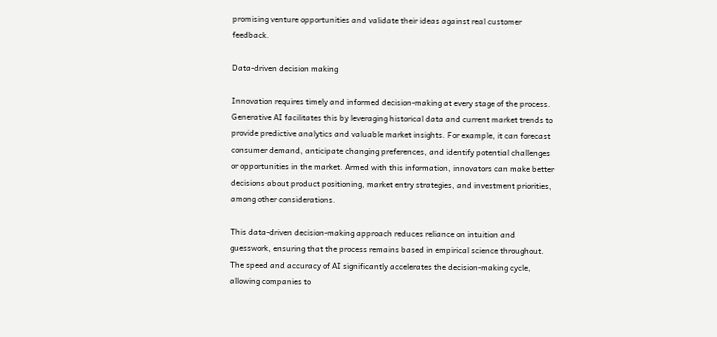promising venture opportunities and validate their ideas against real customer feedback.

Data-driven decision making

Innovation requires timely and informed decision-making at every stage of the process. Generative AI facilitates this by leveraging historical data and current market trends to provide predictive analytics and valuable market insights. For example, it can forecast consumer demand, anticipate changing preferences, and identify potential challenges or opportunities in the market. Armed with this information, innovators can make better decisions about product positioning, market entry strategies, and investment priorities, among other considerations.

This data-driven decision-making approach reduces reliance on intuition and guesswork, ensuring that the process remains based in empirical science throughout. The speed and accuracy of AI significantly accelerates the decision-making cycle, allowing companies to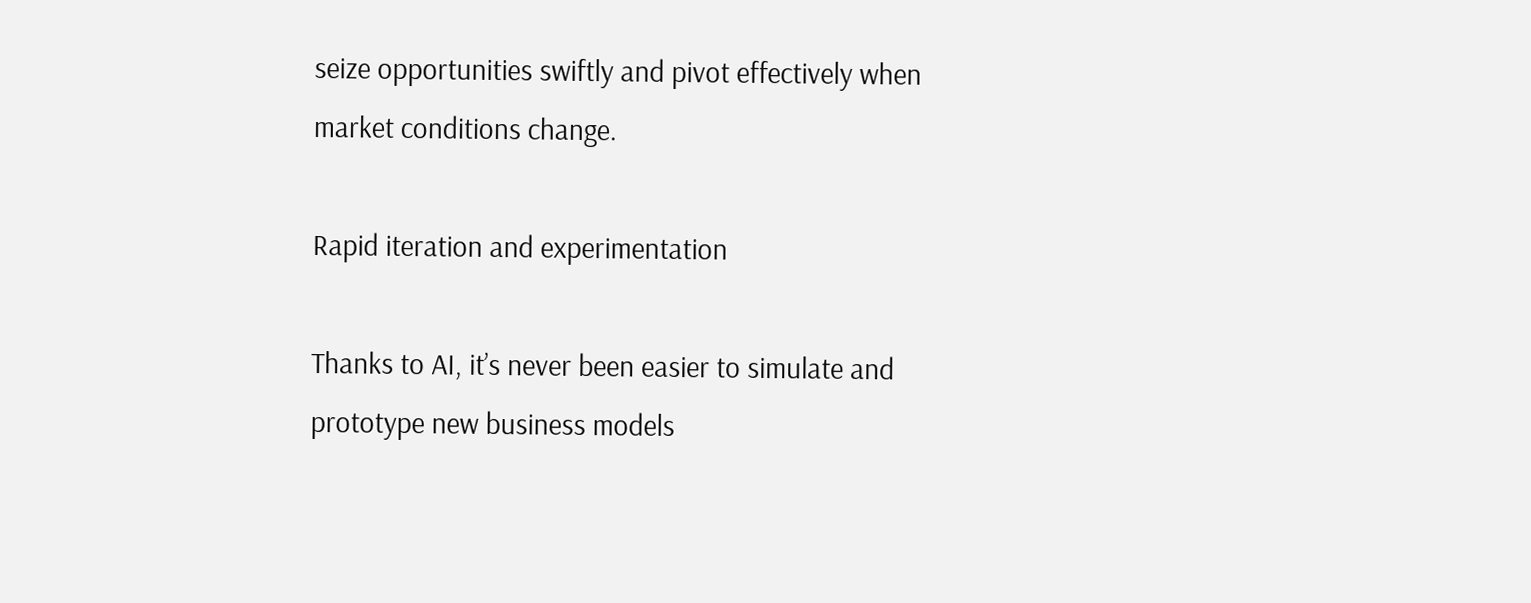seize opportunities swiftly and pivot effectively when market conditions change.

Rapid iteration and experimentation

Thanks to AI, it’s never been easier to simulate and prototype new business models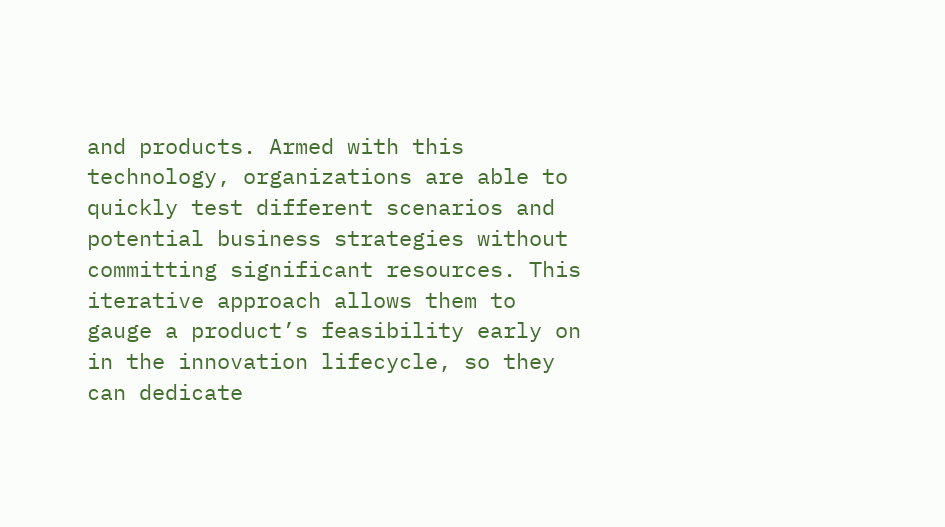and products. Armed with this technology, organizations are able to quickly test different scenarios and potential business strategies without committing significant resources. This iterative approach allows them to gauge a product’s feasibility early on in the innovation lifecycle, so they can dedicate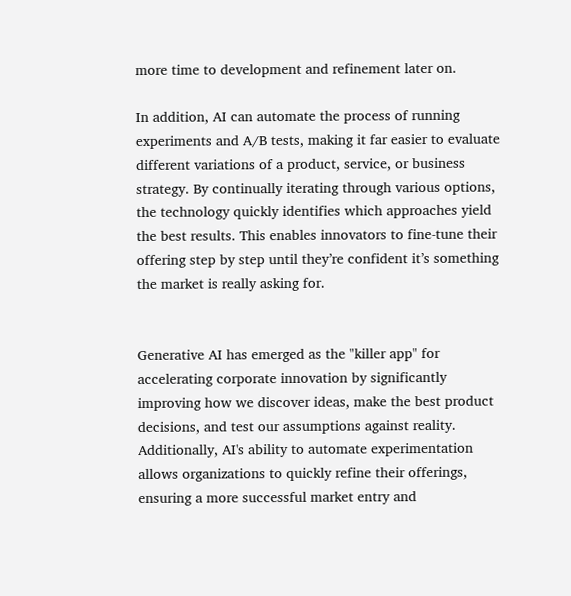more time to development and refinement later on.

In addition, AI can automate the process of running experiments and A/B tests, making it far easier to evaluate different variations of a product, service, or business strategy. By continually iterating through various options, the technology quickly identifies which approaches yield the best results. This enables innovators to fine-tune their offering step by step until they’re confident it’s something the market is really asking for.


Generative AI has emerged as the "killer app" for accelerating corporate innovation by significantly improving how we discover ideas, make the best product decisions, and test our assumptions against reality. Additionally, AI's ability to automate experimentation allows organizations to quickly refine their offerings, ensuring a more successful market entry and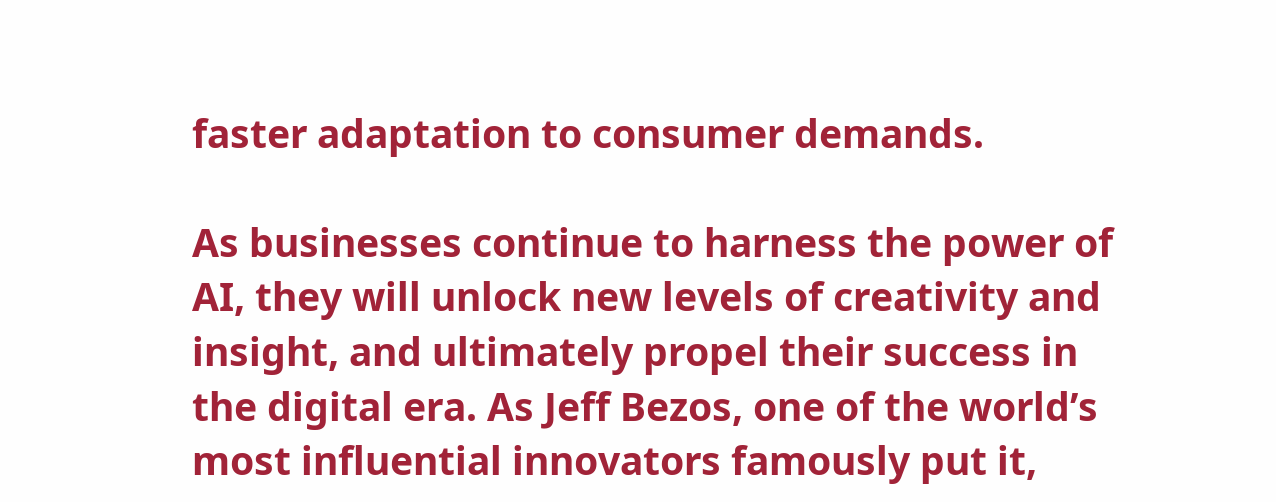faster adaptation to consumer demands.

As businesses continue to harness the power of AI, they will unlock new levels of creativity and insight, and ultimately propel their success in the digital era. As Jeff Bezos, one of the world’s most influential innovators famously put it,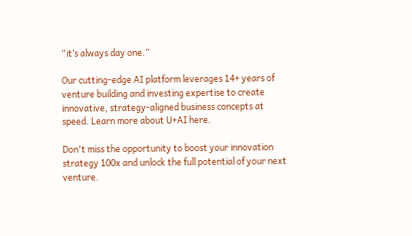“it’s always day one.”

Our cutting-edge AI platform leverages 14+ years of venture building and investing expertise to create innovative, strategy-aligned business concepts at speed. Learn more about U+AI here.

Don't miss the opportunity to boost your innovation strategy 100x and unlock the full potential of your next venture.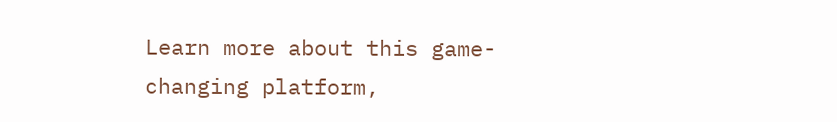Learn more about this game-changing platform,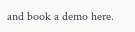and book a demo here.